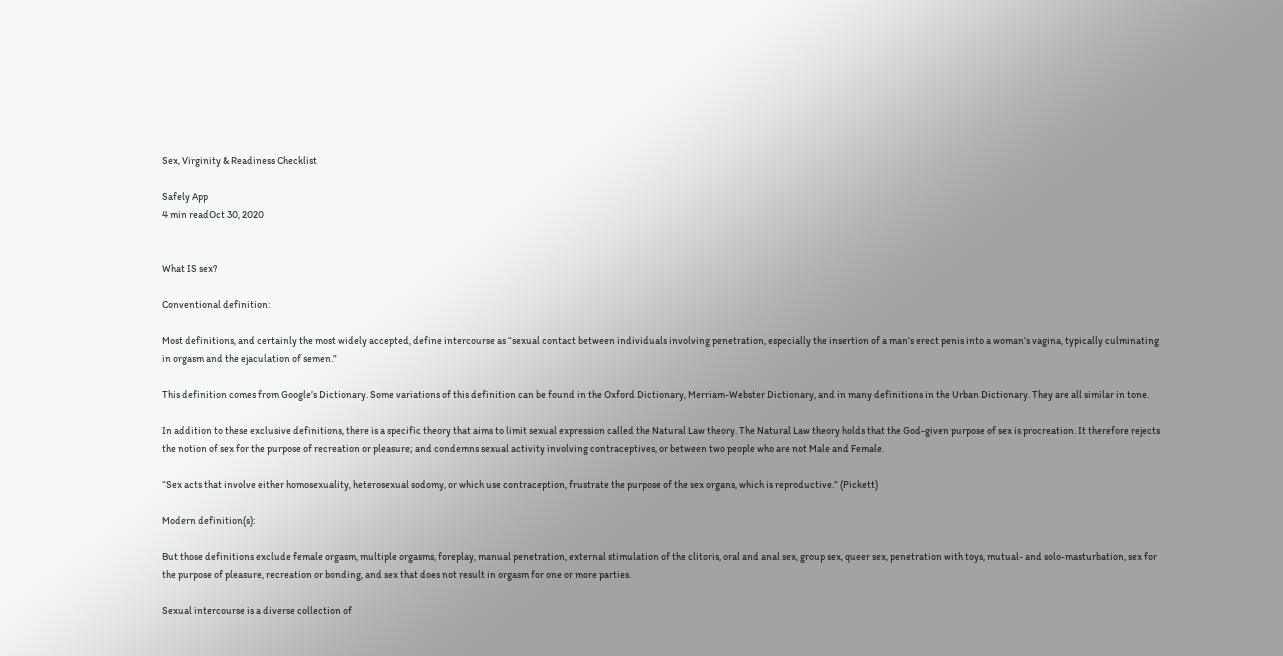Sex, Virginity & Readiness Checklist

Safely App
4 min readOct 30, 2020


What IS sex?

Conventional definition:

Most definitions, and certainly the most widely accepted, define intercourse as “sexual contact between individuals involving penetration, especially the insertion of a man’s erect penis into a woman’s vagina, typically culminating in orgasm and the ejaculation of semen.”

This definition comes from Google’s Dictionary. Some variations of this definition can be found in the Oxford Dictionary, Merriam-Webster Dictionary, and in many definitions in the Urban Dictionary. They are all similar in tone.

In addition to these exclusive definitions, there is a specific theory that aims to limit sexual expression called the Natural Law theory. The Natural Law theory holds that the God-given purpose of sex is procreation. It therefore rejects the notion of sex for the purpose of recreation or pleasure; and condemns sexual activity involving contraceptives, or between two people who are not Male and Female.

“Sex acts that involve either homosexuality, heterosexual sodomy, or which use contraception, frustrate the purpose of the sex organs, which is reproductive.” (Pickett)

Modern definition(s):

But those definitions exclude female orgasm, multiple orgasms, foreplay, manual penetration, external stimulation of the clitoris, oral and anal sex, group sex, queer sex, penetration with toys, mutual- and solo-masturbation, sex for the purpose of pleasure, recreation or bonding, and sex that does not result in orgasm for one or more parties.

Sexual intercourse is a diverse collection of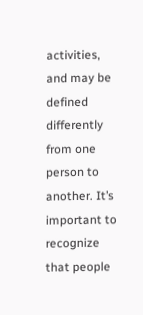activities, and may be defined differently from one person to another. It’s important to recognize that people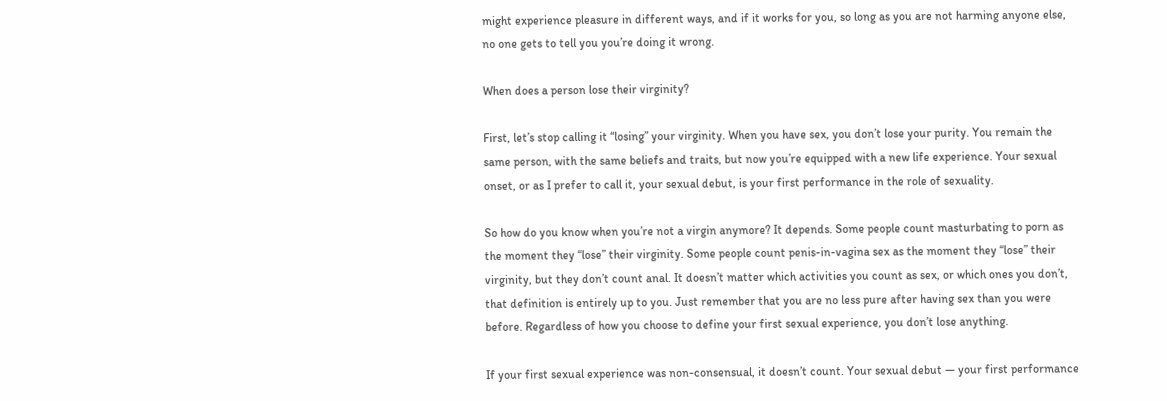might experience pleasure in different ways, and if it works for you, so long as you are not harming anyone else, no one gets to tell you you’re doing it wrong.

When does a person lose their virginity?

First, let’s stop calling it “losing” your virginity. When you have sex, you don’t lose your purity. You remain the same person, with the same beliefs and traits, but now you’re equipped with a new life experience. Your sexual onset, or as I prefer to call it, your sexual debut, is your first performance in the role of sexuality.

So how do you know when you’re not a virgin anymore? It depends. Some people count masturbating to porn as the moment they “lose” their virginity. Some people count penis-in-vagina sex as the moment they “lose” their virginity, but they don’t count anal. It doesn’t matter which activities you count as sex, or which ones you don’t, that definition is entirely up to you. Just remember that you are no less pure after having sex than you were before. Regardless of how you choose to define your first sexual experience, you don’t lose anything.

If your first sexual experience was non-consensual, it doesn’t count. Your sexual debut — your first performance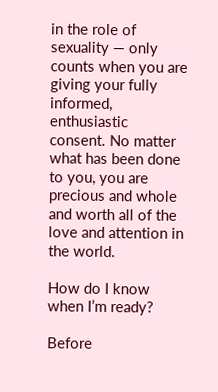in the role of sexuality — only counts when you are giving your fully informed, enthusiastic consent. No matter what has been done to you, you are precious and whole and worth all of the love and attention in the world.

How do I know when I’m ready?

Before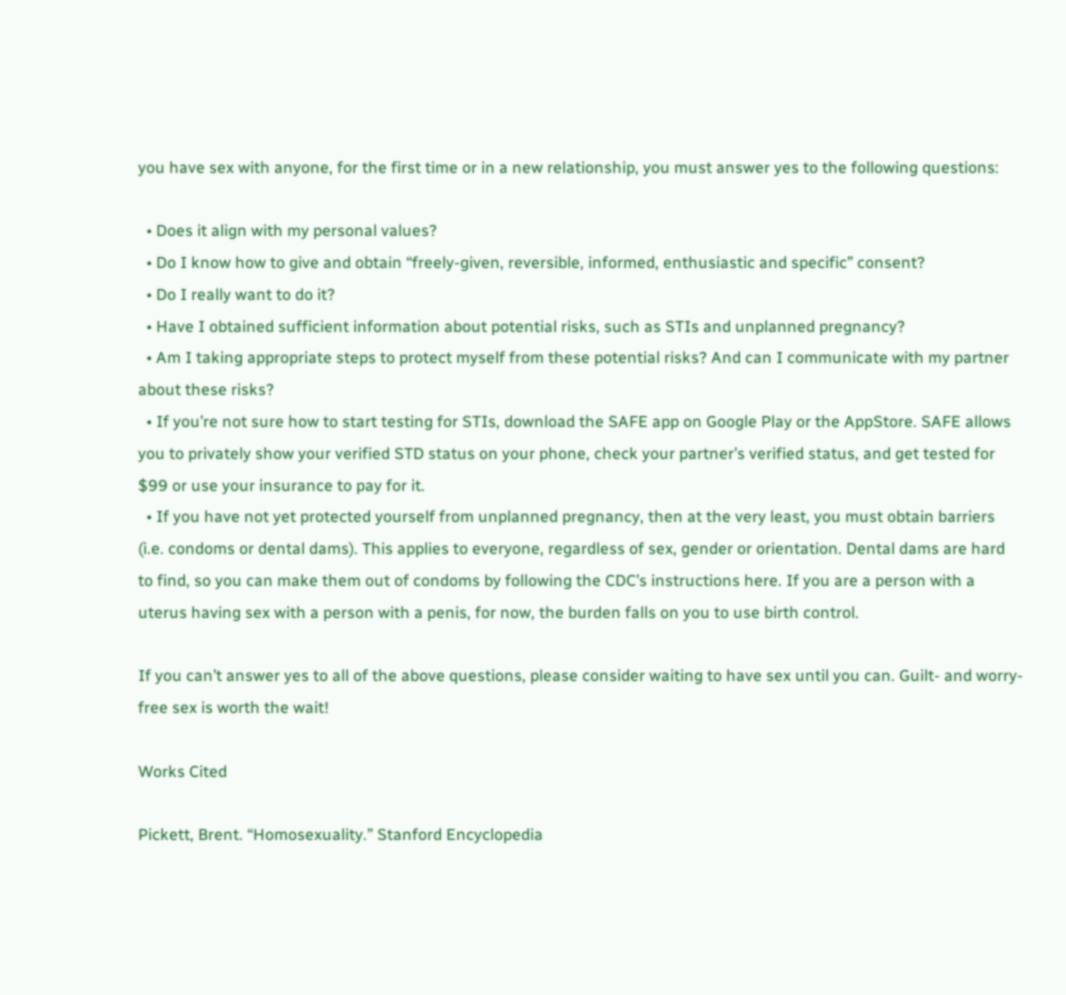you have sex with anyone, for the first time or in a new relationship, you must answer yes to the following questions:

  • Does it align with my personal values?
  • Do I know how to give and obtain “freely-given, reversible, informed, enthusiastic and specific” consent?
  • Do I really want to do it?
  • Have I obtained sufficient information about potential risks, such as STIs and unplanned pregnancy?
  • Am I taking appropriate steps to protect myself from these potential risks? And can I communicate with my partner about these risks?
  • If you’re not sure how to start testing for STIs, download the SAFE app on Google Play or the AppStore. SAFE allows you to privately show your verified STD status on your phone, check your partner’s verified status, and get tested for $99 or use your insurance to pay for it.
  • If you have not yet protected yourself from unplanned pregnancy, then at the very least, you must obtain barriers (i.e. condoms or dental dams). This applies to everyone, regardless of sex, gender or orientation. Dental dams are hard to find, so you can make them out of condoms by following the CDC’s instructions here. If you are a person with a uterus having sex with a person with a penis, for now, the burden falls on you to use birth control.

If you can’t answer yes to all of the above questions, please consider waiting to have sex until you can. Guilt- and worry-free sex is worth the wait!

Works Cited

Pickett, Brent. “Homosexuality.” Stanford Encyclopedia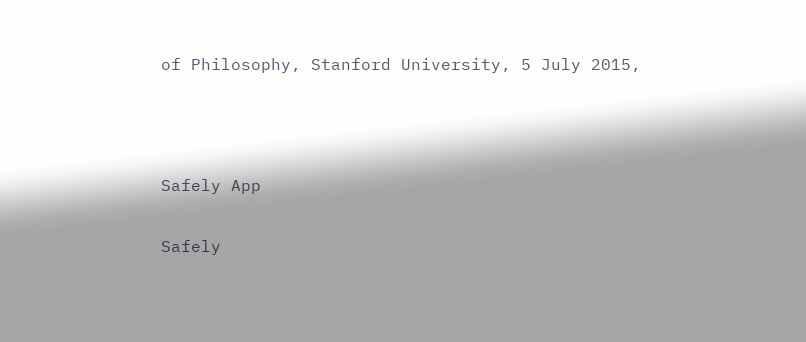of Philosophy, Stanford University, 5 July 2015,



Safely App

Safely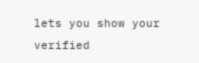lets you show your verified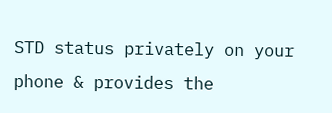STD status privately on your phone & provides the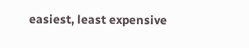easiest, least expensive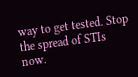way to get tested. Stop the spread of STIs now.